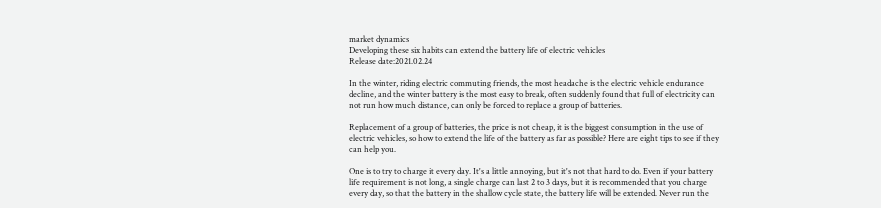market dynamics
Developing these six habits can extend the battery life of electric vehicles
Release date:2021.02.24

In the winter, riding electric commuting friends, the most headache is the electric vehicle endurance decline, and the winter battery is the most easy to break, often suddenly found that full of electricity can not run how much distance, can only be forced to replace a group of batteries.

Replacement of a group of batteries, the price is not cheap, it is the biggest consumption in the use of electric vehicles, so how to extend the life of the battery as far as possible? Here are eight tips to see if they can help you.

One is to try to charge it every day. It's a little annoying, but it's not that hard to do. Even if your battery life requirement is not long, a single charge can last 2 to 3 days, but it is recommended that you charge every day, so that the battery in the shallow cycle state, the battery life will be extended. Never run the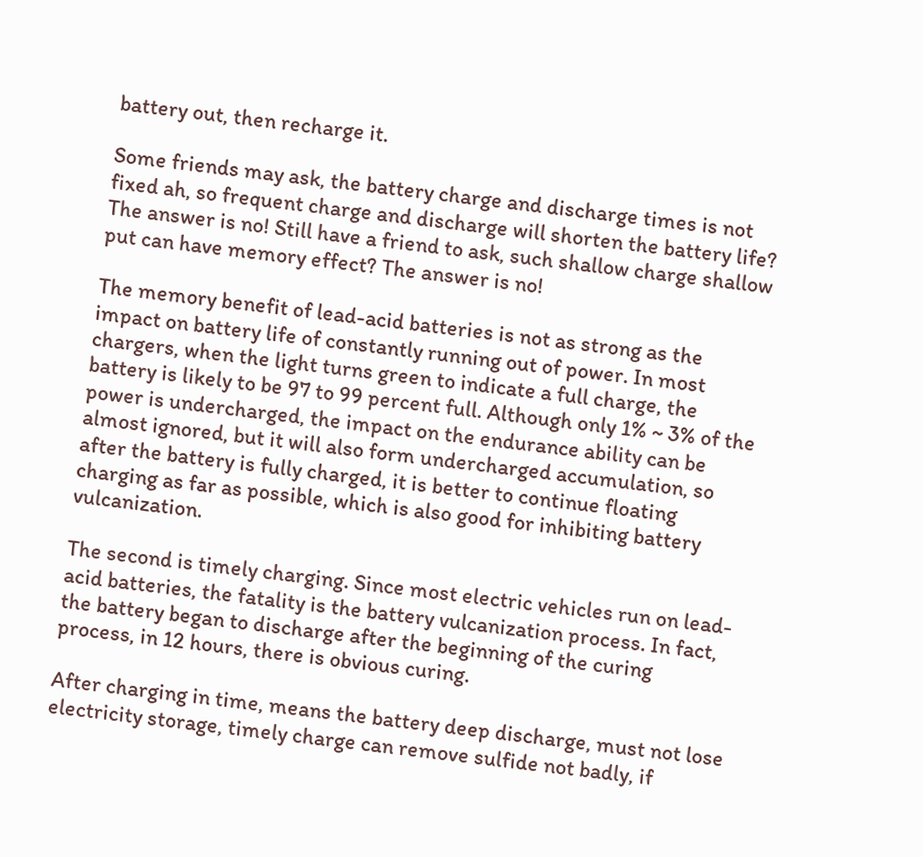battery out, then recharge it.

Some friends may ask, the battery charge and discharge times is not fixed ah, so frequent charge and discharge will shorten the battery life? The answer is no! Still have a friend to ask, such shallow charge shallow put can have memory effect? The answer is no!

The memory benefit of lead-acid batteries is not as strong as the impact on battery life of constantly running out of power. In most chargers, when the light turns green to indicate a full charge, the battery is likely to be 97 to 99 percent full. Although only 1% ~ 3% of the power is undercharged, the impact on the endurance ability can be almost ignored, but it will also form undercharged accumulation, so after the battery is fully charged, it is better to continue floating charging as far as possible, which is also good for inhibiting battery vulcanization.

The second is timely charging. Since most electric vehicles run on lead-acid batteries, the fatality is the battery vulcanization process. In fact, the battery began to discharge after the beginning of the curing process, in 12 hours, there is obvious curing.

After charging in time, means the battery deep discharge, must not lose electricity storage, timely charge can remove sulfide not badly, if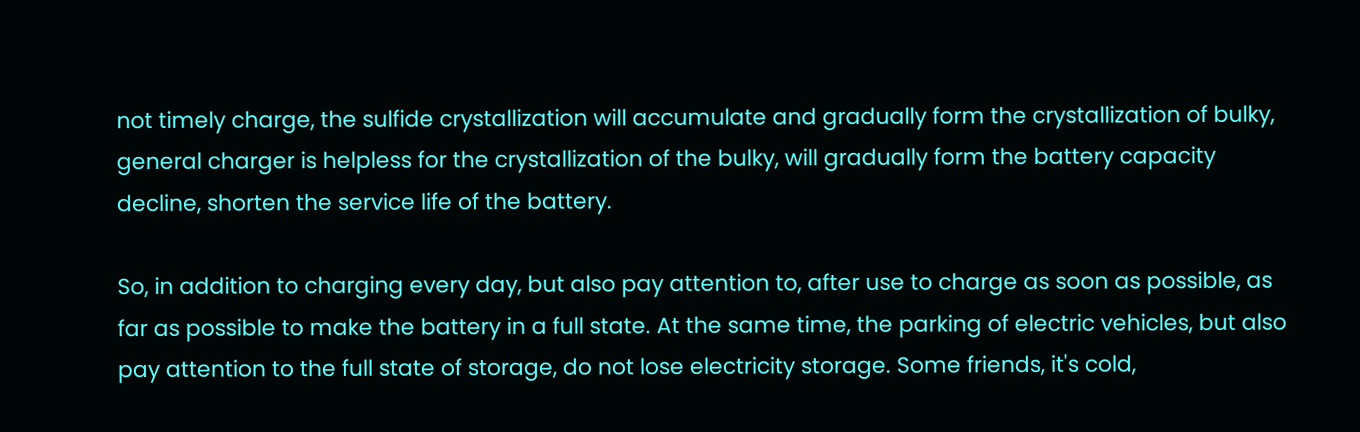not timely charge, the sulfide crystallization will accumulate and gradually form the crystallization of bulky, general charger is helpless for the crystallization of the bulky, will gradually form the battery capacity decline, shorten the service life of the battery.

So, in addition to charging every day, but also pay attention to, after use to charge as soon as possible, as far as possible to make the battery in a full state. At the same time, the parking of electric vehicles, but also pay attention to the full state of storage, do not lose electricity storage. Some friends, it's cold,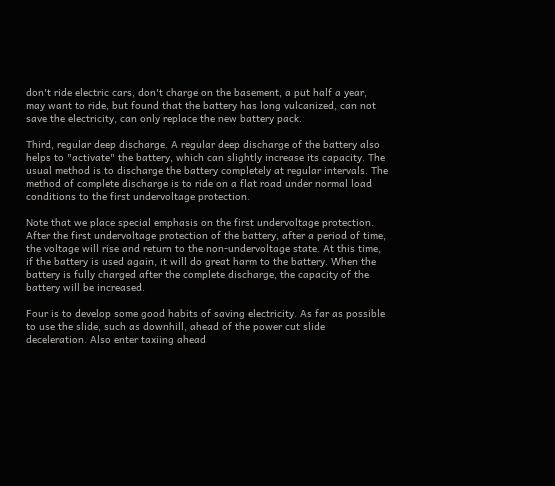don't ride electric cars, don't charge on the basement, a put half a year, may want to ride, but found that the battery has long vulcanized, can not save the electricity, can only replace the new battery pack.

Third, regular deep discharge. A regular deep discharge of the battery also helps to "activate" the battery, which can slightly increase its capacity. The usual method is to discharge the battery completely at regular intervals. The method of complete discharge is to ride on a flat road under normal load conditions to the first undervoltage protection.

Note that we place special emphasis on the first undervoltage protection. After the first undervoltage protection of the battery, after a period of time, the voltage will rise and return to the non-undervoltage state. At this time, if the battery is used again, it will do great harm to the battery. When the battery is fully charged after the complete discharge, the capacity of the battery will be increased.

Four is to develop some good habits of saving electricity. As far as possible to use the slide, such as downhill, ahead of the power cut slide deceleration. Also enter taxiing ahead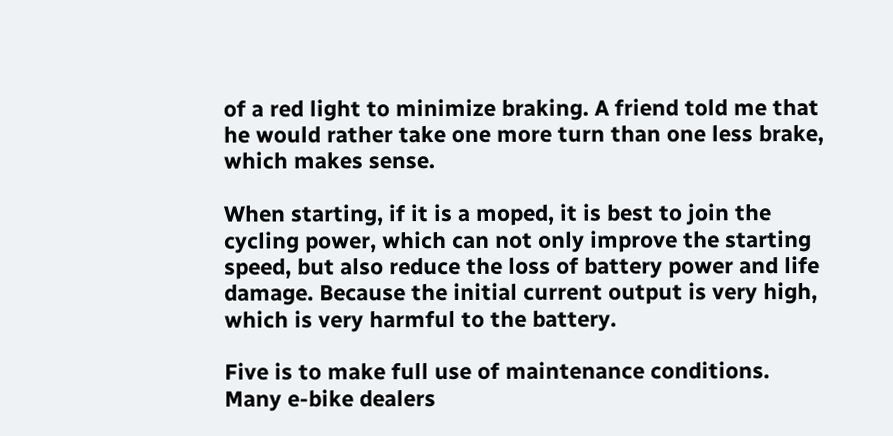of a red light to minimize braking. A friend told me that he would rather take one more turn than one less brake, which makes sense.

When starting, if it is a moped, it is best to join the cycling power, which can not only improve the starting speed, but also reduce the loss of battery power and life damage. Because the initial current output is very high, which is very harmful to the battery.

Five is to make full use of maintenance conditions. Many e-bike dealers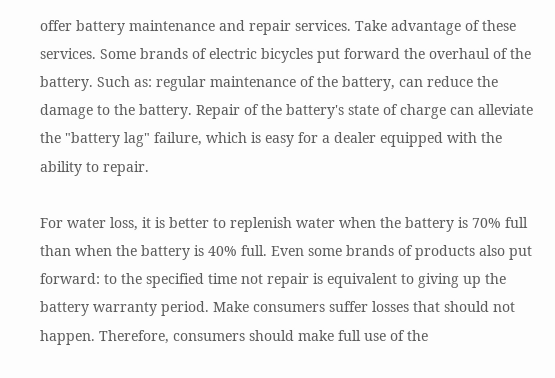offer battery maintenance and repair services. Take advantage of these services. Some brands of electric bicycles put forward the overhaul of the battery. Such as: regular maintenance of the battery, can reduce the damage to the battery. Repair of the battery's state of charge can alleviate the "battery lag" failure, which is easy for a dealer equipped with the ability to repair.

For water loss, it is better to replenish water when the battery is 70% full than when the battery is 40% full. Even some brands of products also put forward: to the specified time not repair is equivalent to giving up the battery warranty period. Make consumers suffer losses that should not happen. Therefore, consumers should make full use of the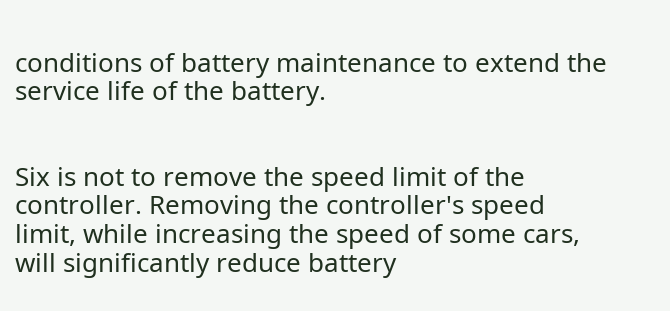conditions of battery maintenance to extend the service life of the battery.


Six is not to remove the speed limit of the controller. Removing the controller's speed limit, while increasing the speed of some cars, will significantly reduce battery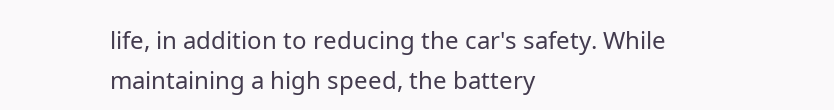life, in addition to reducing the car's safety. While maintaining a high speed, the battery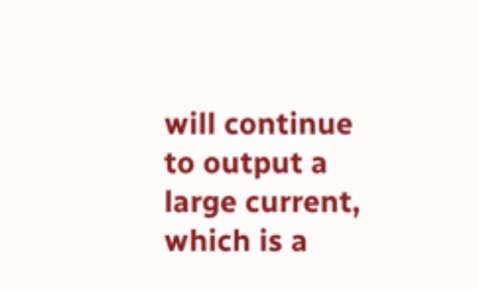will continue to output a large current, which is a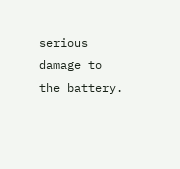serious damage to the battery.